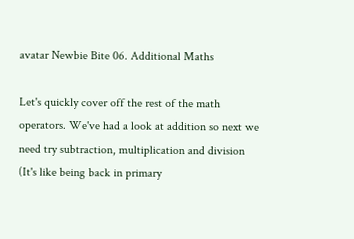avatar Newbie Bite 06. Additional Maths

Let's quickly cover off the rest of the math operators. We've had a look at addition so next we need try subtraction, multiplication and division (It's like being back in primary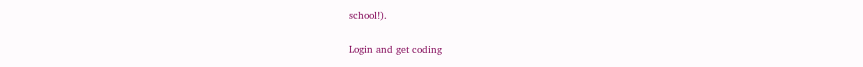school!).

Login and get coding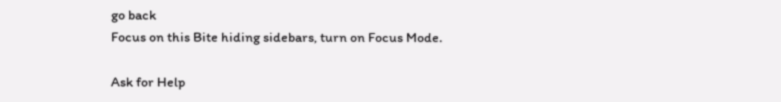go back
Focus on this Bite hiding sidebars, turn on Focus Mode.

Ask for Help